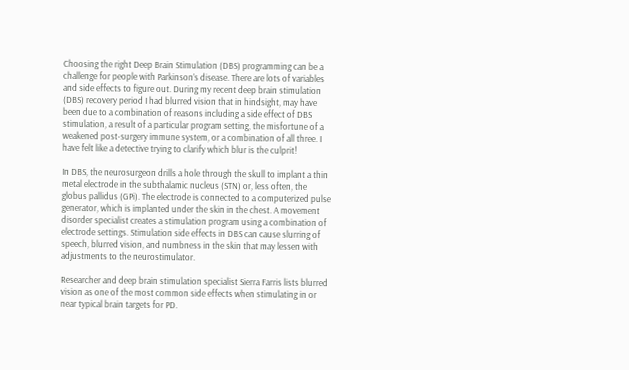Choosing the right Deep Brain Stimulation (DBS) programming can be a challenge for people with Parkinson’s disease. There are lots of variables and side effects to figure out. During my recent deep brain stimulation (DBS) recovery period I had blurred vision that in hindsight, may have been due to a combination of reasons including a side effect of DBS stimulation, a result of a particular program setting, the misfortune of a weakened post-surgery immune system, or a combination of all three. I have felt like a detective trying to clarify which blur is the culprit!

In DBS, the neurosurgeon drills a hole through the skull to implant a thin metal electrode in the subthalamic nucleus (STN) or, less often, the globus pallidus (GPi). The electrode is connected to a computerized pulse generator, which is implanted under the skin in the chest. A movement disorder specialist creates a stimulation program using a combination of electrode settings. Stimulation side effects in DBS can cause slurring of speech, blurred vision, and numbness in the skin that may lessen with adjustments to the neurostimulator.

Researcher and deep brain stimulation specialist Sierra Farris lists blurred vision as one of the most common side effects when stimulating in or near typical brain targets for PD.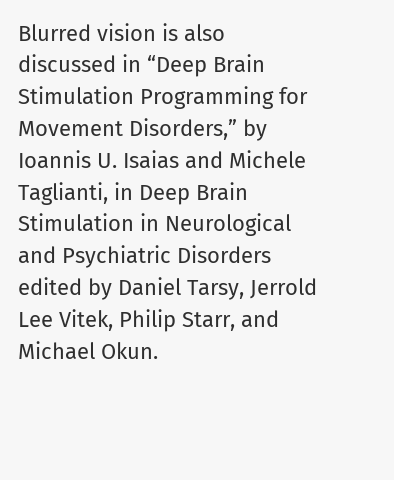Blurred vision is also discussed in “Deep Brain Stimulation Programming for Movement Disorders,” by Ioannis U. Isaias and Michele Taglianti, in Deep Brain Stimulation in Neurological and Psychiatric Disorders edited by Daniel Tarsy, Jerrold Lee Vitek, Philip Starr, and Michael Okun.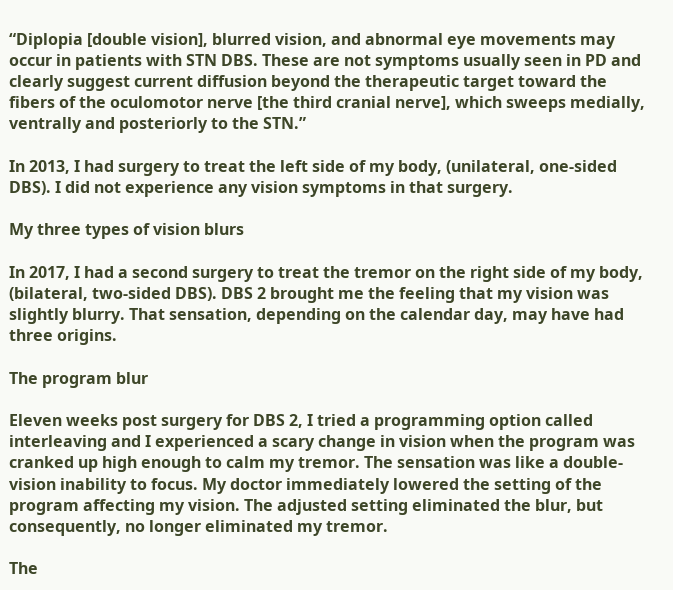“Diplopia [double vision], blurred vision, and abnormal eye movements may occur in patients with STN DBS. These are not symptoms usually seen in PD and clearly suggest current diffusion beyond the therapeutic target toward the fibers of the oculomotor nerve [the third cranial nerve], which sweeps medially, ventrally and posteriorly to the STN.”

In 2013, I had surgery to treat the left side of my body, (unilateral, one-sided DBS). I did not experience any vision symptoms in that surgery.

My three types of vision blurs

In 2017, I had a second surgery to treat the tremor on the right side of my body, (bilateral, two-sided DBS). DBS 2 brought me the feeling that my vision was slightly blurry. That sensation, depending on the calendar day, may have had three origins.

The program blur

Eleven weeks post surgery for DBS 2, I tried a programming option called interleaving and I experienced a scary change in vision when the program was cranked up high enough to calm my tremor. The sensation was like a double-vision inability to focus. My doctor immediately lowered the setting of the program affecting my vision. The adjusted setting eliminated the blur, but consequently, no longer eliminated my tremor.

The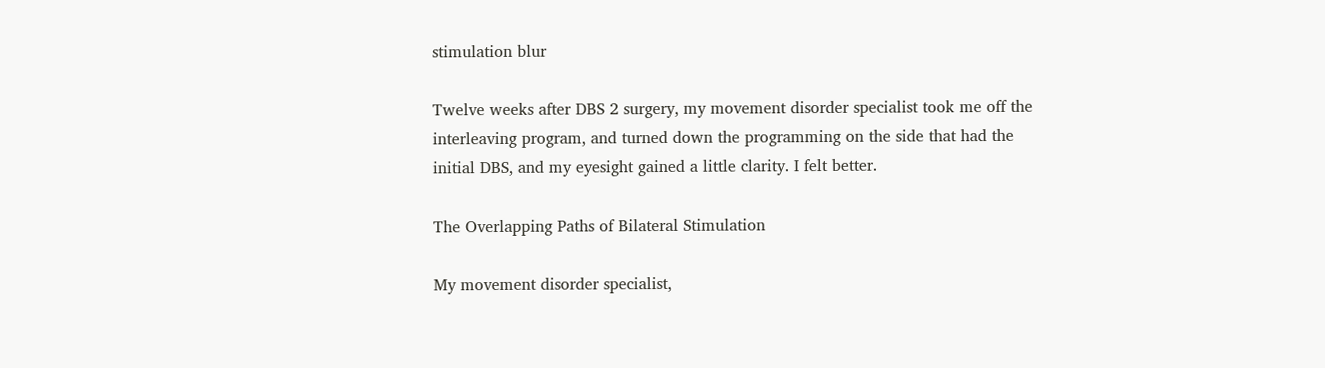stimulation blur

Twelve weeks after DBS 2 surgery, my movement disorder specialist took me off the interleaving program, and turned down the programming on the side that had the initial DBS, and my eyesight gained a little clarity. I felt better.

The Overlapping Paths of Bilateral Stimulation

My movement disorder specialist,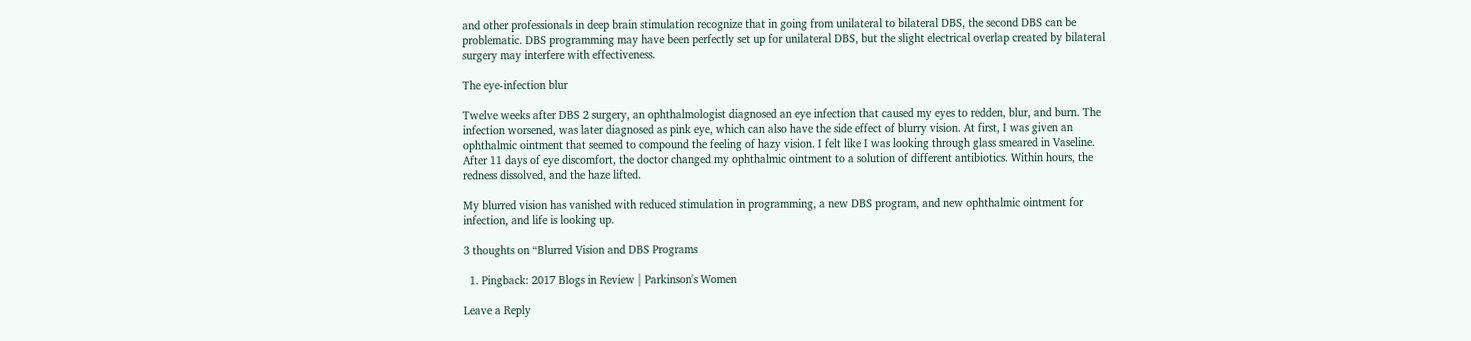and other professionals in deep brain stimulation recognize that in going from unilateral to bilateral DBS, the second DBS can be problematic. DBS programming may have been perfectly set up for unilateral DBS, but the slight electrical overlap created by bilateral surgery may interfere with effectiveness.

The eye-infection blur

Twelve weeks after DBS 2 surgery, an ophthalmologist diagnosed an eye infection that caused my eyes to redden, blur, and burn. The infection worsened, was later diagnosed as pink eye, which can also have the side effect of blurry vision. At first, I was given an ophthalmic ointment that seemed to compound the feeling of hazy vision. I felt like I was looking through glass smeared in Vaseline. After 11 days of eye discomfort, the doctor changed my ophthalmic ointment to a solution of different antibiotics. Within hours, the redness dissolved, and the haze lifted.

My blurred vision has vanished with reduced stimulation in programming, a new DBS program, and new ophthalmic ointment for infection, and life is looking up.

3 thoughts on “Blurred Vision and DBS Programs

  1. Pingback: 2017 Blogs in Review | Parkinson's Women

Leave a Reply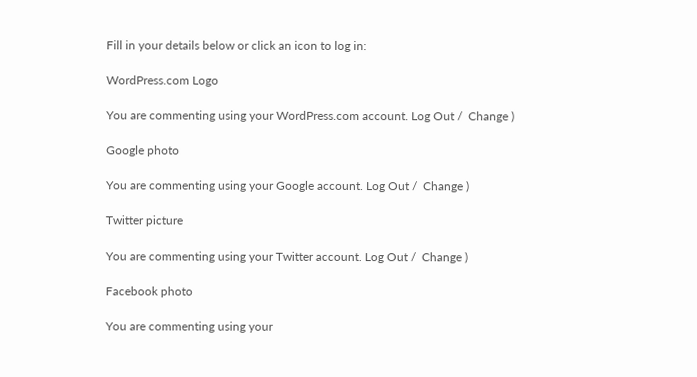Fill in your details below or click an icon to log in:

WordPress.com Logo

You are commenting using your WordPress.com account. Log Out /  Change )

Google photo

You are commenting using your Google account. Log Out /  Change )

Twitter picture

You are commenting using your Twitter account. Log Out /  Change )

Facebook photo

You are commenting using your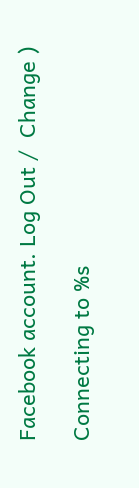Facebook account. Log Out /  Change )

Connecting to %s